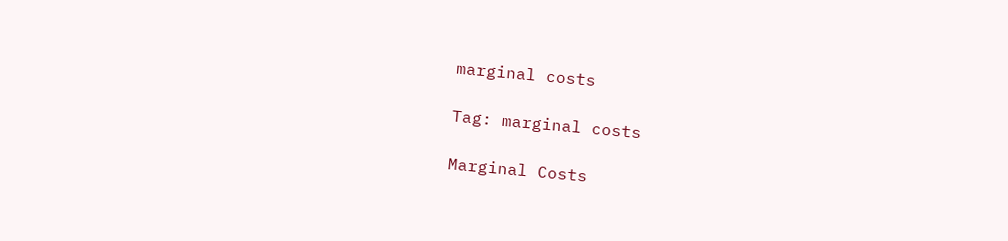marginal costs

Tag: marginal costs

Marginal Costs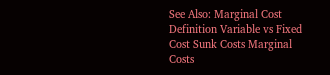See Also: Marginal Cost Definition Variable vs Fixed Cost Sunk Costs Marginal Costs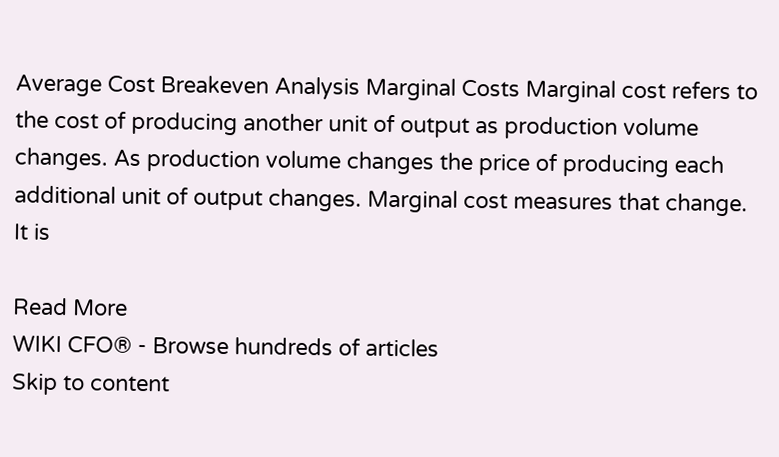Average Cost Breakeven Analysis Marginal Costs Marginal cost refers to the cost of producing another unit of output as production volume changes. As production volume changes the price of producing each additional unit of output changes. Marginal cost measures that change. It is

Read More
WIKI CFO® - Browse hundreds of articles
Skip to content